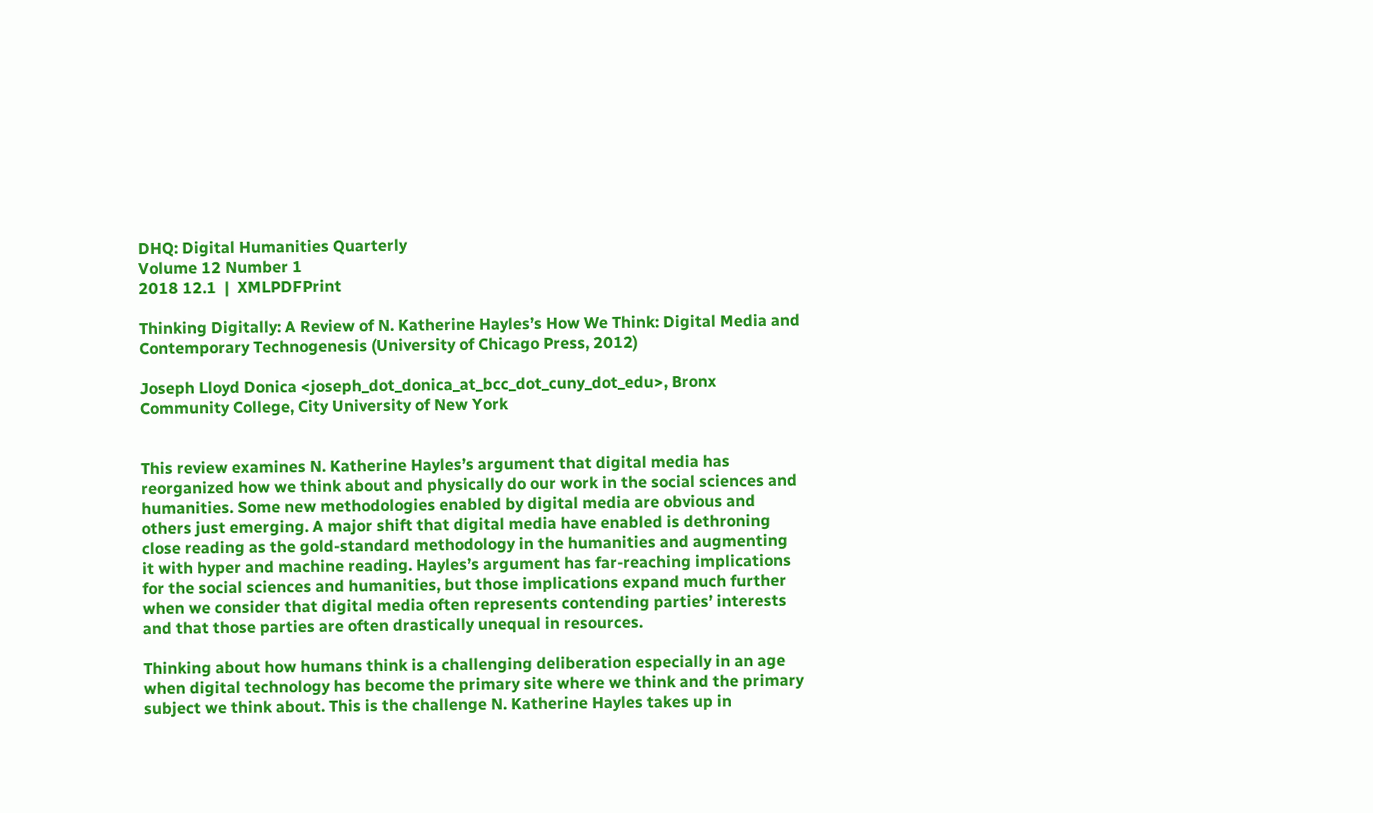DHQ: Digital Humanities Quarterly
Volume 12 Number 1
2018 12.1  |  XMLPDFPrint

Thinking Digitally: A Review of N. Katherine Hayles’s How We Think: Digital Media and Contemporary Technogenesis (University of Chicago Press, 2012)

Joseph Lloyd Donica <joseph_dot_donica_at_bcc_dot_cuny_dot_edu>, Bronx Community College, City University of New York


This review examines N. Katherine Hayles’s argument that digital media has reorganized how we think about and physically do our work in the social sciences and humanities. Some new methodologies enabled by digital media are obvious and others just emerging. A major shift that digital media have enabled is dethroning close reading as the gold-standard methodology in the humanities and augmenting it with hyper and machine reading. Hayles’s argument has far-reaching implications for the social sciences and humanities, but those implications expand much further when we consider that digital media often represents contending parties’ interests and that those parties are often drastically unequal in resources.

Thinking about how humans think is a challenging deliberation especially in an age when digital technology has become the primary site where we think and the primary subject we think about. This is the challenge N. Katherine Hayles takes up in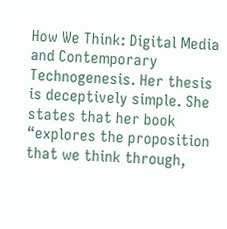How We Think: Digital Media and Contemporary Technogenesis. Her thesis is deceptively simple. She states that her book “explores the proposition that we think through,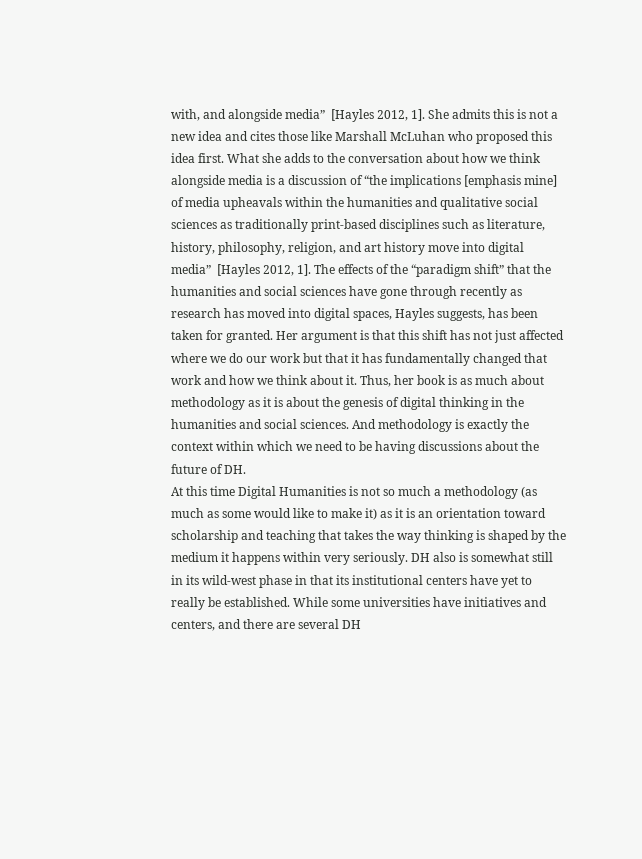with, and alongside media”  [Hayles 2012, 1]. She admits this is not a new idea and cites those like Marshall McLuhan who proposed this idea first. What she adds to the conversation about how we think alongside media is a discussion of “the implications [emphasis mine] of media upheavals within the humanities and qualitative social sciences as traditionally print-based disciplines such as literature, history, philosophy, religion, and art history move into digital media”  [Hayles 2012, 1]. The effects of the “paradigm shift” that the humanities and social sciences have gone through recently as research has moved into digital spaces, Hayles suggests, has been taken for granted. Her argument is that this shift has not just affected where we do our work but that it has fundamentally changed that work and how we think about it. Thus, her book is as much about methodology as it is about the genesis of digital thinking in the humanities and social sciences. And methodology is exactly the context within which we need to be having discussions about the future of DH.
At this time Digital Humanities is not so much a methodology (as much as some would like to make it) as it is an orientation toward scholarship and teaching that takes the way thinking is shaped by the medium it happens within very seriously. DH also is somewhat still in its wild-west phase in that its institutional centers have yet to really be established. While some universities have initiatives and centers, and there are several DH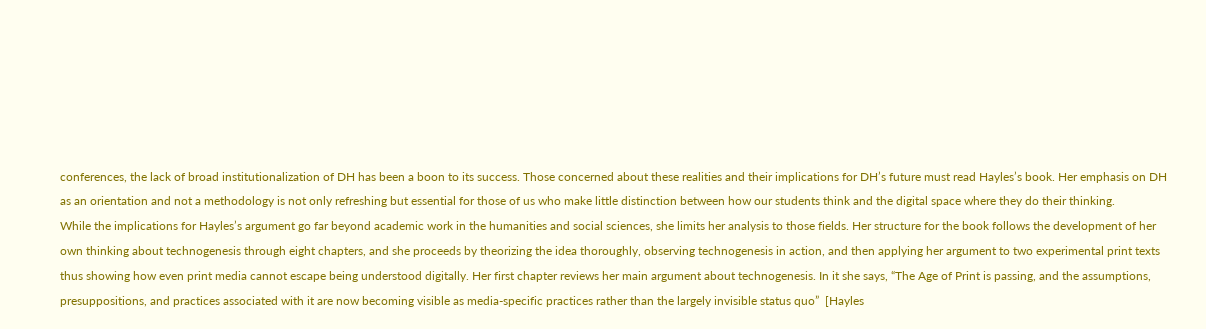conferences, the lack of broad institutionalization of DH has been a boon to its success. Those concerned about these realities and their implications for DH’s future must read Hayles’s book. Her emphasis on DH as an orientation and not a methodology is not only refreshing but essential for those of us who make little distinction between how our students think and the digital space where they do their thinking.
While the implications for Hayles’s argument go far beyond academic work in the humanities and social sciences, she limits her analysis to those fields. Her structure for the book follows the development of her own thinking about technogenesis through eight chapters, and she proceeds by theorizing the idea thoroughly, observing technogenesis in action, and then applying her argument to two experimental print texts thus showing how even print media cannot escape being understood digitally. Her first chapter reviews her main argument about technogenesis. In it she says, “The Age of Print is passing, and the assumptions, presuppositions, and practices associated with it are now becoming visible as media-specific practices rather than the largely invisible status quo”  [Hayles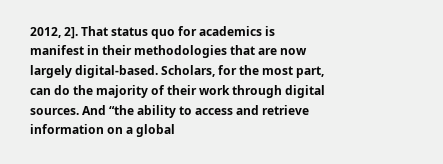2012, 2]. That status quo for academics is manifest in their methodologies that are now largely digital-based. Scholars, for the most part, can do the majority of their work through digital sources. And “the ability to access and retrieve information on a global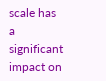scale has a significant impact on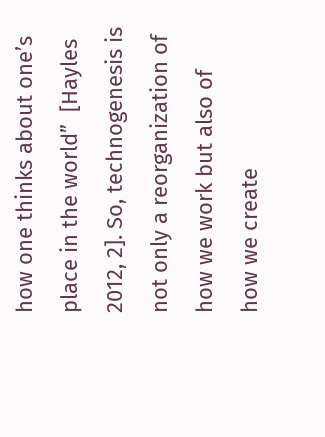how one thinks about one’s place in the world”  [Hayles 2012, 2]. So, technogenesis is not only a reorganization of how we work but also of how we create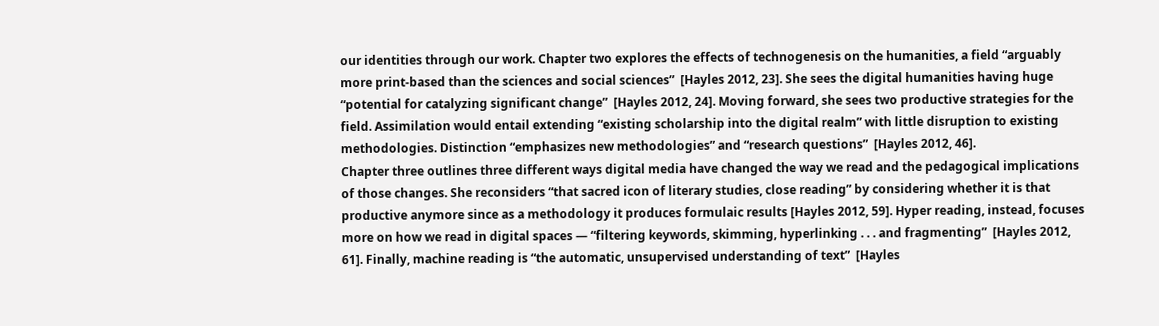our identities through our work. Chapter two explores the effects of technogenesis on the humanities, a field “arguably more print-based than the sciences and social sciences”  [Hayles 2012, 23]. She sees the digital humanities having huge “potential for catalyzing significant change”  [Hayles 2012, 24]. Moving forward, she sees two productive strategies for the field. Assimilation would entail extending “existing scholarship into the digital realm” with little disruption to existing methodologies. Distinction “emphasizes new methodologies” and “research questions”  [Hayles 2012, 46].
Chapter three outlines three different ways digital media have changed the way we read and the pedagogical implications of those changes. She reconsiders “that sacred icon of literary studies, close reading” by considering whether it is that productive anymore since as a methodology it produces formulaic results [Hayles 2012, 59]. Hyper reading, instead, focuses more on how we read in digital spaces — “filtering keywords, skimming, hyperlinking . . . and fragmenting”  [Hayles 2012, 61]. Finally, machine reading is “the automatic, unsupervised understanding of text”  [Hayles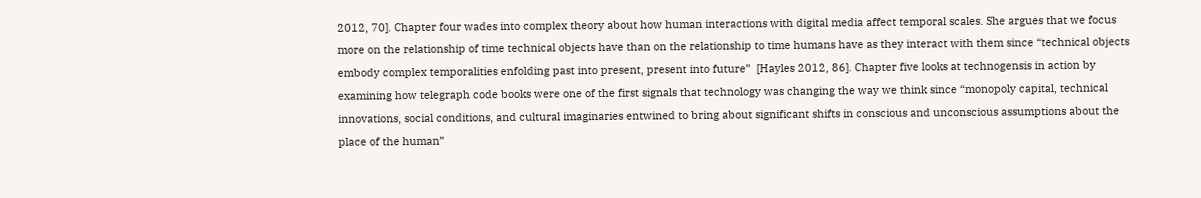2012, 70]. Chapter four wades into complex theory about how human interactions with digital media affect temporal scales. She argues that we focus more on the relationship of time technical objects have than on the relationship to time humans have as they interact with them since “technical objects embody complex temporalities enfolding past into present, present into future”  [Hayles 2012, 86]. Chapter five looks at technogensis in action by examining how telegraph code books were one of the first signals that technology was changing the way we think since “monopoly capital, technical innovations, social conditions, and cultural imaginaries entwined to bring about significant shifts in conscious and unconscious assumptions about the place of the human”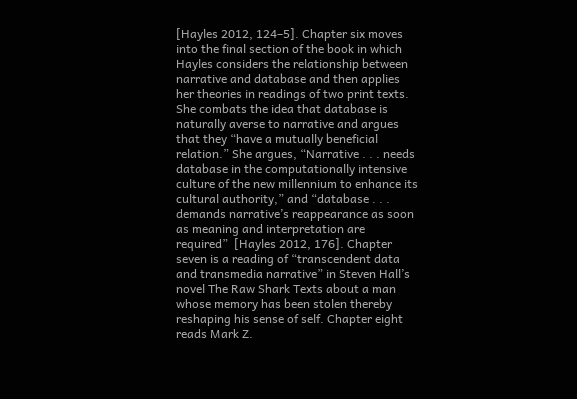[Hayles 2012, 124–5]. Chapter six moves into the final section of the book in which Hayles considers the relationship between narrative and database and then applies her theories in readings of two print texts. She combats the idea that database is naturally averse to narrative and argues that they “have a mutually beneficial relation.” She argues, “Narrative . . . needs database in the computationally intensive culture of the new millennium to enhance its cultural authority,” and “database . . . demands narrative’s reappearance as soon as meaning and interpretation are required”  [Hayles 2012, 176]. Chapter seven is a reading of “transcendent data and transmedia narrative” in Steven Hall’s novel The Raw Shark Texts about a man whose memory has been stolen thereby reshaping his sense of self. Chapter eight reads Mark Z.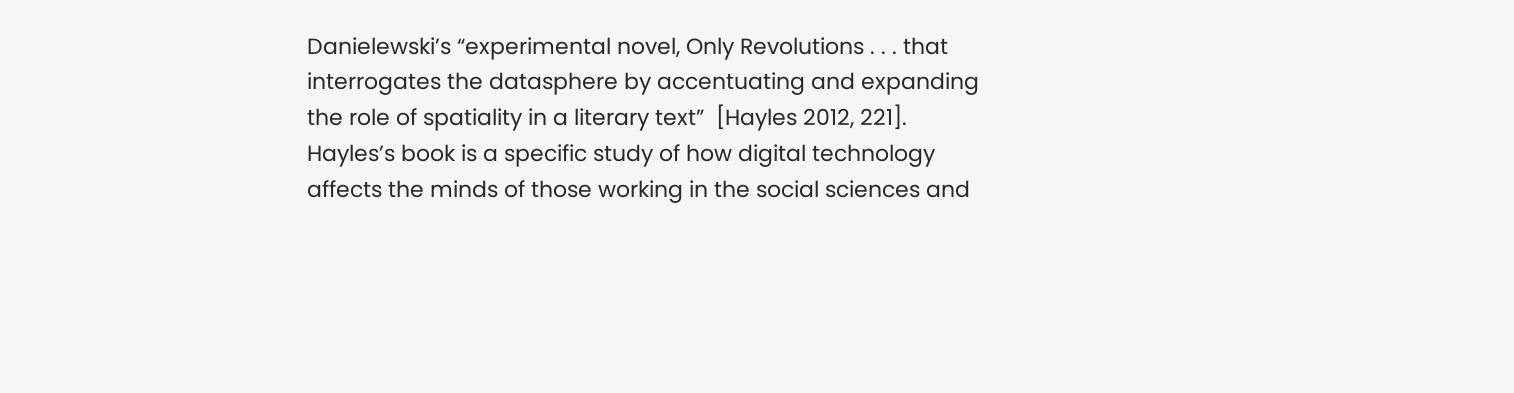Danielewski’s “experimental novel, Only Revolutions . . . that interrogates the datasphere by accentuating and expanding the role of spatiality in a literary text”  [Hayles 2012, 221].
Hayles’s book is a specific study of how digital technology affects the minds of those working in the social sciences and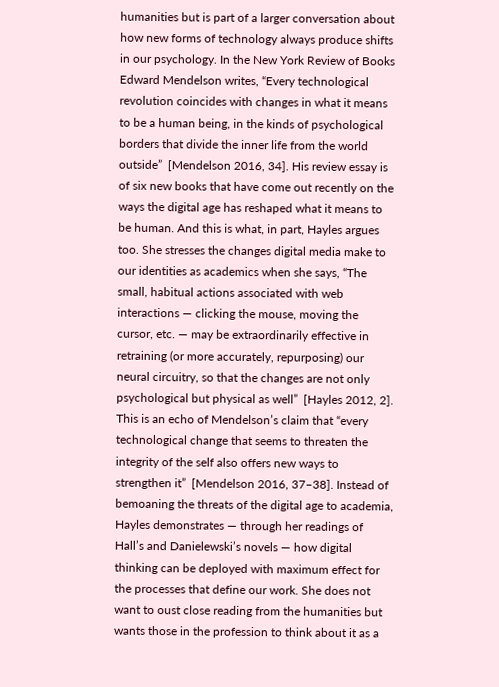humanities but is part of a larger conversation about how new forms of technology always produce shifts in our psychology. In the New York Review of Books Edward Mendelson writes, “Every technological revolution coincides with changes in what it means to be a human being, in the kinds of psychological borders that divide the inner life from the world outside”  [Mendelson 2016, 34]. His review essay is of six new books that have come out recently on the ways the digital age has reshaped what it means to be human. And this is what, in part, Hayles argues too. She stresses the changes digital media make to our identities as academics when she says, “The small, habitual actions associated with web interactions — clicking the mouse, moving the cursor, etc. — may be extraordinarily effective in retraining (or more accurately, repurposing) our neural circuitry, so that the changes are not only psychological but physical as well”  [Hayles 2012, 2]. This is an echo of Mendelson’s claim that “every technological change that seems to threaten the integrity of the self also offers new ways to strengthen it”  [Mendelson 2016, 37–38]. Instead of bemoaning the threats of the digital age to academia, Hayles demonstrates — through her readings of Hall’s and Danielewski’s novels — how digital thinking can be deployed with maximum effect for the processes that define our work. She does not want to oust close reading from the humanities but wants those in the profession to think about it as a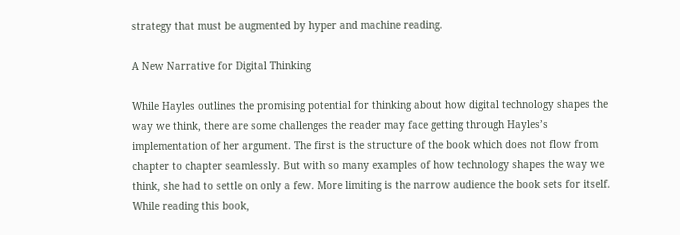strategy that must be augmented by hyper and machine reading.

A New Narrative for Digital Thinking

While Hayles outlines the promising potential for thinking about how digital technology shapes the way we think, there are some challenges the reader may face getting through Hayles’s implementation of her argument. The first is the structure of the book which does not flow from chapter to chapter seamlessly. But with so many examples of how technology shapes the way we think, she had to settle on only a few. More limiting is the narrow audience the book sets for itself. While reading this book,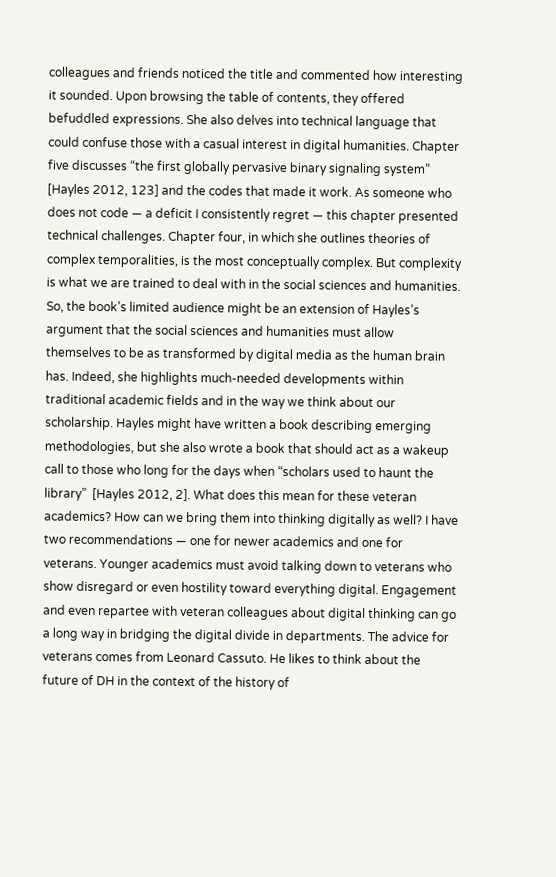colleagues and friends noticed the title and commented how interesting it sounded. Upon browsing the table of contents, they offered befuddled expressions. She also delves into technical language that could confuse those with a casual interest in digital humanities. Chapter five discusses “the first globally pervasive binary signaling system”  [Hayles 2012, 123] and the codes that made it work. As someone who does not code — a deficit I consistently regret — this chapter presented technical challenges. Chapter four, in which she outlines theories of complex temporalities, is the most conceptually complex. But complexity is what we are trained to deal with in the social sciences and humanities. So, the book’s limited audience might be an extension of Hayles’s argument that the social sciences and humanities must allow themselves to be as transformed by digital media as the human brain has. Indeed, she highlights much-needed developments within traditional academic fields and in the way we think about our scholarship. Hayles might have written a book describing emerging methodologies, but she also wrote a book that should act as a wakeup call to those who long for the days when “scholars used to haunt the library”  [Hayles 2012, 2]. What does this mean for these veteran academics? How can we bring them into thinking digitally as well? I have two recommendations — one for newer academics and one for veterans. Younger academics must avoid talking down to veterans who show disregard or even hostility toward everything digital. Engagement and even repartee with veteran colleagues about digital thinking can go a long way in bridging the digital divide in departments. The advice for veterans comes from Leonard Cassuto. He likes to think about the future of DH in the context of the history of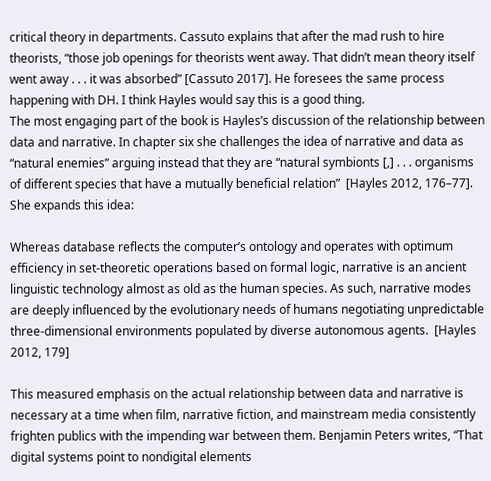critical theory in departments. Cassuto explains that after the mad rush to hire theorists, “those job openings for theorists went away. That didn’t mean theory itself went away . . . it was absorbed” [Cassuto 2017]. He foresees the same process happening with DH. I think Hayles would say this is a good thing.
The most engaging part of the book is Hayles’s discussion of the relationship between data and narrative. In chapter six she challenges the idea of narrative and data as “natural enemies” arguing instead that they are “natural symbionts [,] . . . organisms of different species that have a mutually beneficial relation”  [Hayles 2012, 176–77]. She expands this idea:

Whereas database reflects the computer’s ontology and operates with optimum efficiency in set-theoretic operations based on formal logic, narrative is an ancient linguistic technology almost as old as the human species. As such, narrative modes are deeply influenced by the evolutionary needs of humans negotiating unpredictable three-dimensional environments populated by diverse autonomous agents.  [Hayles 2012, 179]

This measured emphasis on the actual relationship between data and narrative is necessary at a time when film, narrative fiction, and mainstream media consistently frighten publics with the impending war between them. Benjamin Peters writes, “That digital systems point to nondigital elements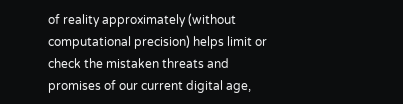of reality approximately (without computational precision) helps limit or check the mistaken threats and promises of our current digital age,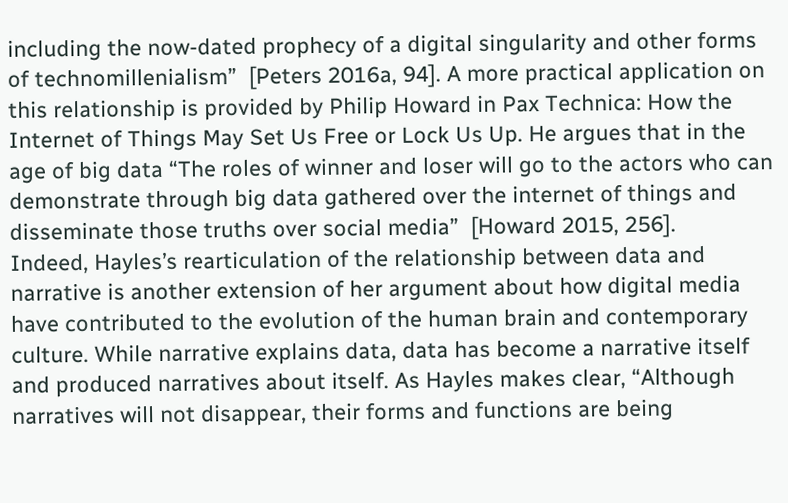including the now-dated prophecy of a digital singularity and other forms of technomillenialism”  [Peters 2016a, 94]. A more practical application on this relationship is provided by Philip Howard in Pax Technica: How the Internet of Things May Set Us Free or Lock Us Up. He argues that in the age of big data “The roles of winner and loser will go to the actors who can demonstrate through big data gathered over the internet of things and disseminate those truths over social media”  [Howard 2015, 256].
Indeed, Hayles’s rearticulation of the relationship between data and narrative is another extension of her argument about how digital media have contributed to the evolution of the human brain and contemporary culture. While narrative explains data, data has become a narrative itself and produced narratives about itself. As Hayles makes clear, “Although narratives will not disappear, their forms and functions are being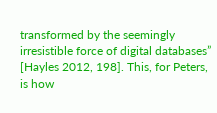transformed by the seemingly irresistible force of digital databases”  [Hayles 2012, 198]. This, for Peters, is how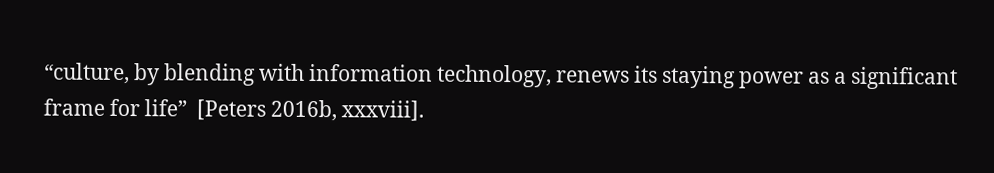“culture, by blending with information technology, renews its staying power as a significant frame for life”  [Peters 2016b, xxxviii].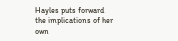Hayles puts forward the implications of her own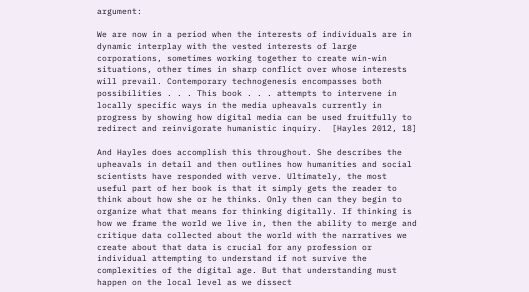argument:

We are now in a period when the interests of individuals are in dynamic interplay with the vested interests of large corporations, sometimes working together to create win-win situations, other times in sharp conflict over whose interests will prevail. Contemporary technogenesis encompasses both possibilities . . . This book . . . attempts to intervene in locally specific ways in the media upheavals currently in progress by showing how digital media can be used fruitfully to redirect and reinvigorate humanistic inquiry.  [Hayles 2012, 18]

And Hayles does accomplish this throughout. She describes the upheavals in detail and then outlines how humanities and social scientists have responded with verve. Ultimately, the most useful part of her book is that it simply gets the reader to think about how she or he thinks. Only then can they begin to organize what that means for thinking digitally. If thinking is how we frame the world we live in, then the ability to merge and critique data collected about the world with the narratives we create about that data is crucial for any profession or individual attempting to understand if not survive the complexities of the digital age. But that understanding must happen on the local level as we dissect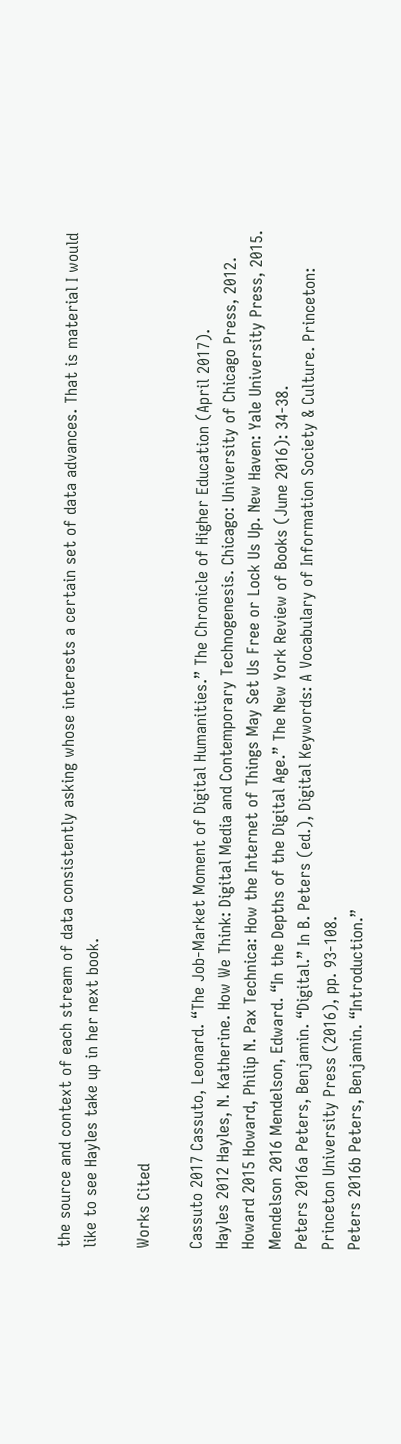the source and context of each stream of data consistently asking whose interests a certain set of data advances. That is material I would like to see Hayles take up in her next book.

Works Cited

Cassuto 2017 Cassuto, Leonard. “The Job-Market Moment of Digital Humanities.” The Chronicle of Higher Education (April 2017).
Hayles 2012 Hayles, N. Katherine. How We Think: Digital Media and Contemporary Technogenesis. Chicago: University of Chicago Press, 2012.
Howard 2015 Howard, Philip N. Pax Technica: How the Internet of Things May Set Us Free or Lock Us Up. New Haven: Yale University Press, 2015.
Mendelson 2016 Mendelson, Edward. “In the Depths of the Digital Age.” The New York Review of Books (June 2016): 34-38.
Peters 2016a Peters, Benjamin. “Digital.” In B. Peters (ed.), Digital Keywords: A Vocabulary of Information Society & Culture. Princeton: Princeton University Press (2016), pp. 93-108.
Peters 2016b Peters, Benjamin. “Introduction.”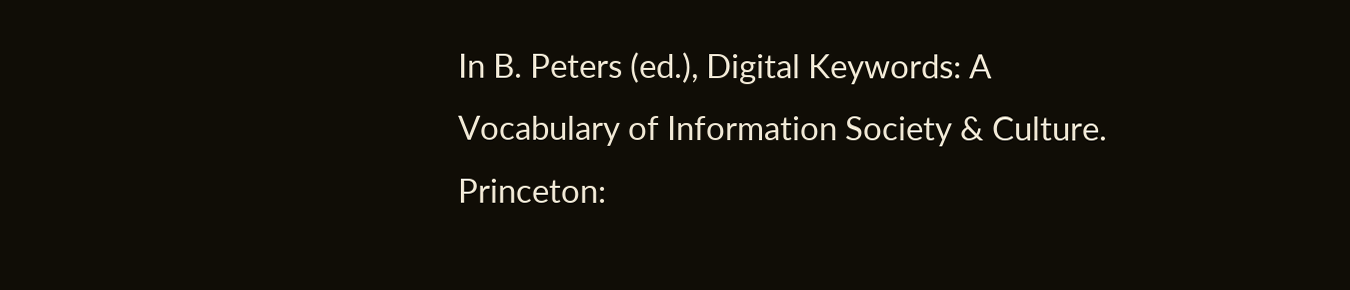In B. Peters (ed.), Digital Keywords: A Vocabulary of Information Society & Culture. Princeton: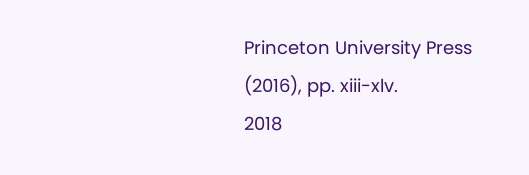Princeton University Press (2016), pp. xiii-xlv.
2018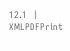12.1  |  XMLPDFPrint